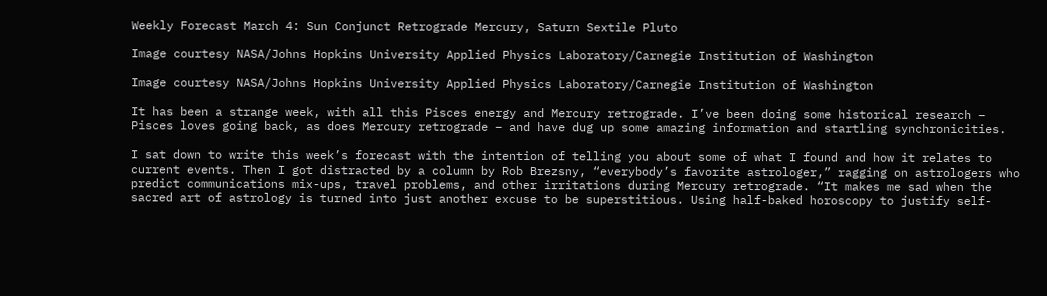Weekly Forecast March 4: Sun Conjunct Retrograde Mercury, Saturn Sextile Pluto

Image courtesy NASA/Johns Hopkins University Applied Physics Laboratory/Carnegie Institution of Washington

Image courtesy NASA/Johns Hopkins University Applied Physics Laboratory/Carnegie Institution of Washington

It has been a strange week, with all this Pisces energy and Mercury retrograde. I’ve been doing some historical research – Pisces loves going back, as does Mercury retrograde – and have dug up some amazing information and startling synchronicities.

I sat down to write this week’s forecast with the intention of telling you about some of what I found and how it relates to current events. Then I got distracted by a column by Rob Brezsny, “everybody’s favorite astrologer,” ragging on astrologers who predict communications mix-ups, travel problems, and other irritations during Mercury retrograde. “It makes me sad when the sacred art of astrology is turned into just another excuse to be superstitious. Using half-baked horoscopy to justify self-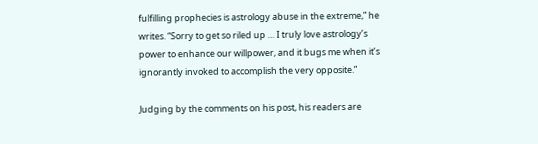fulfilling prophecies is astrology abuse in the extreme,” he writes. “Sorry to get so riled up … I truly love astrology’s power to enhance our willpower, and it bugs me when it’s ignorantly invoked to accomplish the very opposite.”

Judging by the comments on his post, his readers are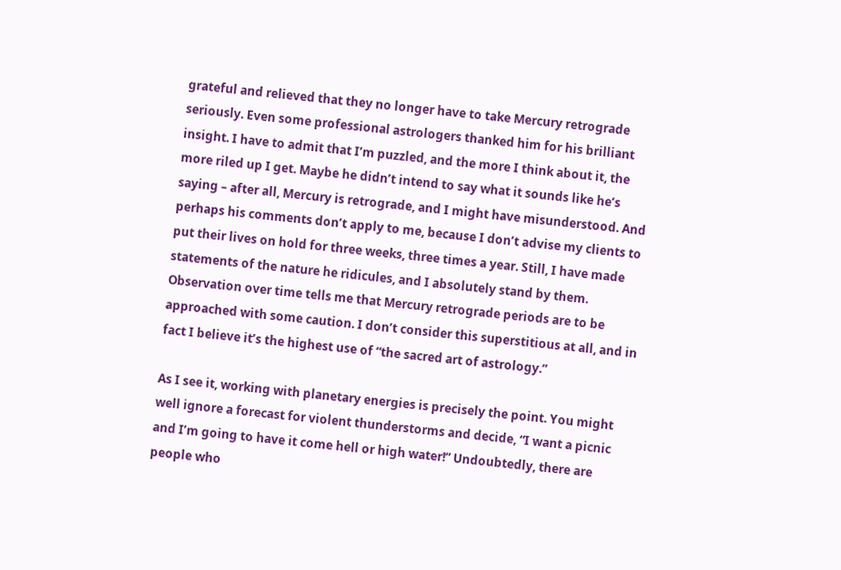grateful and relieved that they no longer have to take Mercury retrograde seriously. Even some professional astrologers thanked him for his brilliant insight. I have to admit that I’m puzzled, and the more I think about it, the more riled up I get. Maybe he didn’t intend to say what it sounds like he’s saying – after all, Mercury is retrograde, and I might have misunderstood. And perhaps his comments don’t apply to me, because I don’t advise my clients to put their lives on hold for three weeks, three times a year. Still, I have made statements of the nature he ridicules, and I absolutely stand by them. Observation over time tells me that Mercury retrograde periods are to be approached with some caution. I don’t consider this superstitious at all, and in fact I believe it’s the highest use of “the sacred art of astrology.”

As I see it, working with planetary energies is precisely the point. You might well ignore a forecast for violent thunderstorms and decide, “I want a picnic and I’m going to have it come hell or high water!” Undoubtedly, there are people who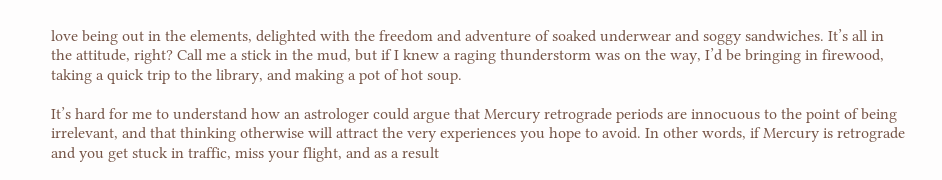love being out in the elements, delighted with the freedom and adventure of soaked underwear and soggy sandwiches. It’s all in the attitude, right? Call me a stick in the mud, but if I knew a raging thunderstorm was on the way, I’d be bringing in firewood, taking a quick trip to the library, and making a pot of hot soup.

It’s hard for me to understand how an astrologer could argue that Mercury retrograde periods are innocuous to the point of being irrelevant, and that thinking otherwise will attract the very experiences you hope to avoid. In other words, if Mercury is retrograde and you get stuck in traffic, miss your flight, and as a result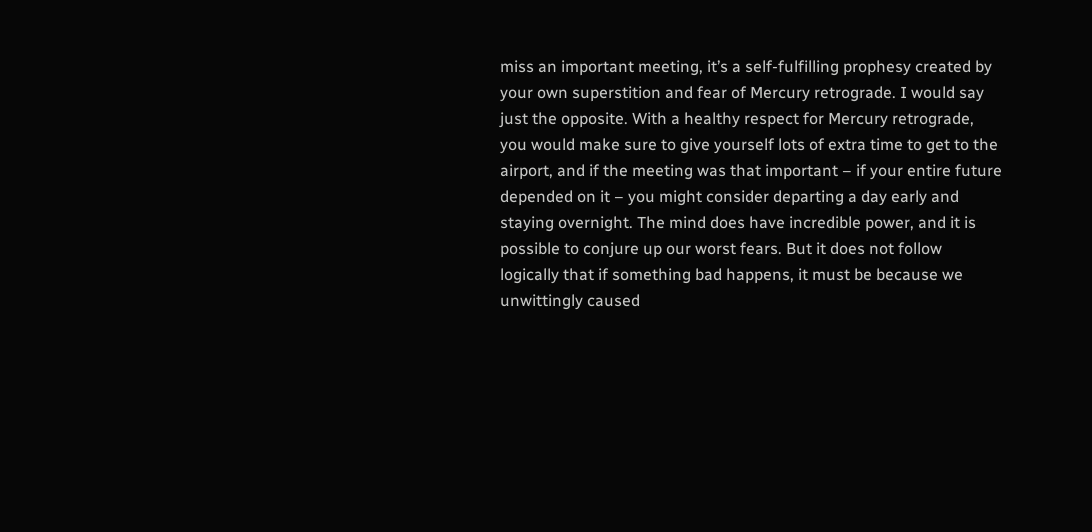miss an important meeting, it’s a self-fulfilling prophesy created by your own superstition and fear of Mercury retrograde. I would say just the opposite. With a healthy respect for Mercury retrograde, you would make sure to give yourself lots of extra time to get to the airport, and if the meeting was that important – if your entire future depended on it – you might consider departing a day early and staying overnight. The mind does have incredible power, and it is possible to conjure up our worst fears. But it does not follow logically that if something bad happens, it must be because we unwittingly caused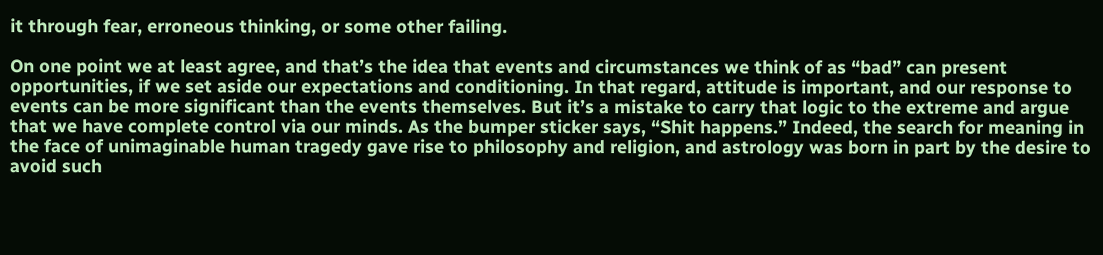it through fear, erroneous thinking, or some other failing.

On one point we at least agree, and that’s the idea that events and circumstances we think of as “bad” can present opportunities, if we set aside our expectations and conditioning. In that regard, attitude is important, and our response to events can be more significant than the events themselves. But it’s a mistake to carry that logic to the extreme and argue that we have complete control via our minds. As the bumper sticker says, “Shit happens.” Indeed, the search for meaning in the face of unimaginable human tragedy gave rise to philosophy and religion, and astrology was born in part by the desire to avoid such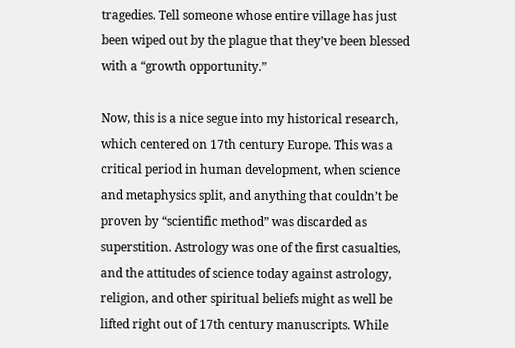tragedies. Tell someone whose entire village has just been wiped out by the plague that they’ve been blessed with a “growth opportunity.”

Now, this is a nice segue into my historical research, which centered on 17th century Europe. This was a critical period in human development, when science and metaphysics split, and anything that couldn’t be proven by “scientific method” was discarded as superstition. Astrology was one of the first casualties, and the attitudes of science today against astrology, religion, and other spiritual beliefs might as well be lifted right out of 17th century manuscripts. While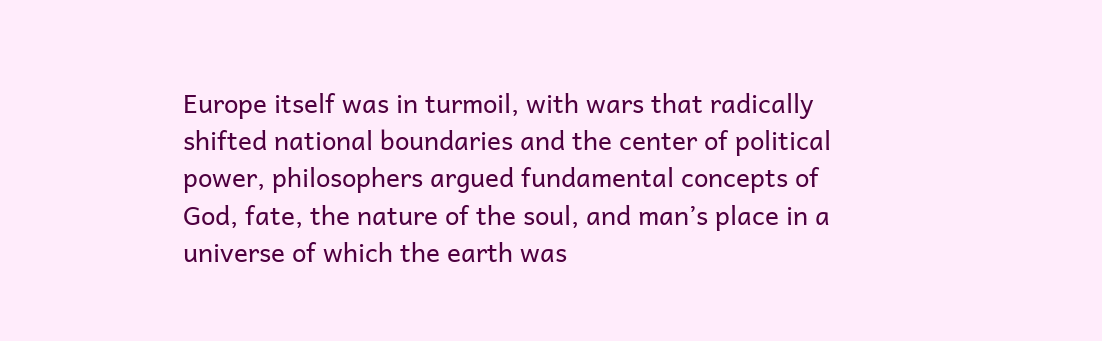Europe itself was in turmoil, with wars that radically shifted national boundaries and the center of political power, philosophers argued fundamental concepts of God, fate, the nature of the soul, and man’s place in a universe of which the earth was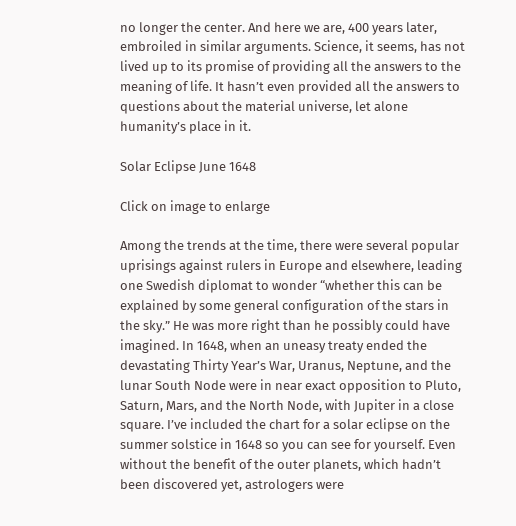no longer the center. And here we are, 400 years later, embroiled in similar arguments. Science, it seems, has not lived up to its promise of providing all the answers to the meaning of life. It hasn’t even provided all the answers to questions about the material universe, let alone humanity’s place in it.

Solar Eclipse June 1648

Click on image to enlarge

Among the trends at the time, there were several popular uprisings against rulers in Europe and elsewhere, leading one Swedish diplomat to wonder “whether this can be explained by some general configuration of the stars in the sky.” He was more right than he possibly could have imagined. In 1648, when an uneasy treaty ended the devastating Thirty Year’s War, Uranus, Neptune, and the lunar South Node were in near exact opposition to Pluto, Saturn, Mars, and the North Node, with Jupiter in a close square. I’ve included the chart for a solar eclipse on the summer solstice in 1648 so you can see for yourself. Even without the benefit of the outer planets, which hadn’t been discovered yet, astrologers were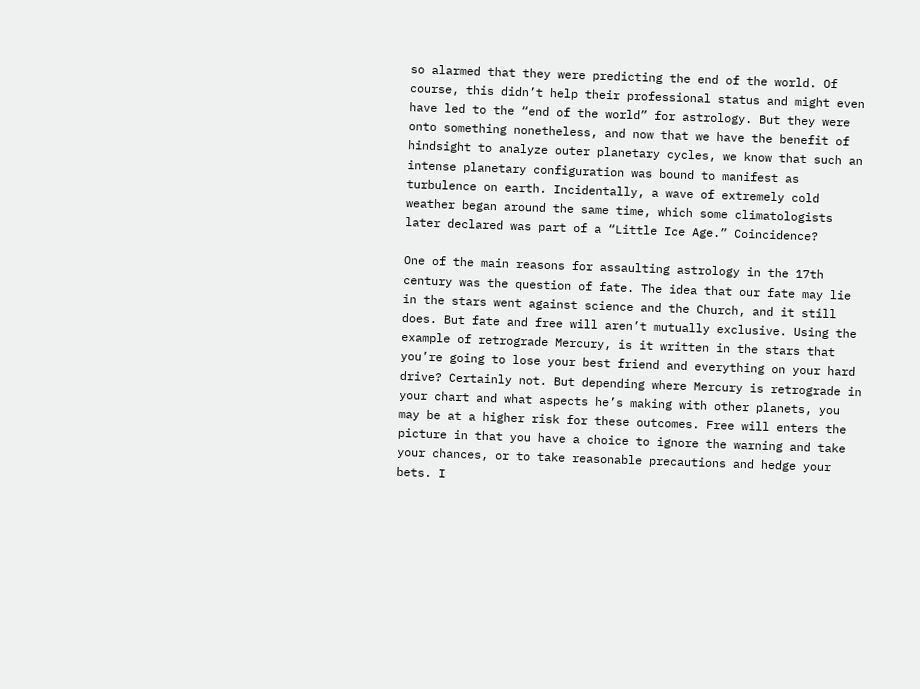so alarmed that they were predicting the end of the world. Of course, this didn’t help their professional status and might even have led to the “end of the world” for astrology. But they were onto something nonetheless, and now that we have the benefit of hindsight to analyze outer planetary cycles, we know that such an intense planetary configuration was bound to manifest as turbulence on earth. Incidentally, a wave of extremely cold weather began around the same time, which some climatologists later declared was part of a “Little Ice Age.” Coincidence?

One of the main reasons for assaulting astrology in the 17th century was the question of fate. The idea that our fate may lie in the stars went against science and the Church, and it still does. But fate and free will aren’t mutually exclusive. Using the example of retrograde Mercury, is it written in the stars that you’re going to lose your best friend and everything on your hard drive? Certainly not. But depending where Mercury is retrograde in your chart and what aspects he’s making with other planets, you may be at a higher risk for these outcomes. Free will enters the picture in that you have a choice to ignore the warning and take your chances, or to take reasonable precautions and hedge your bets. I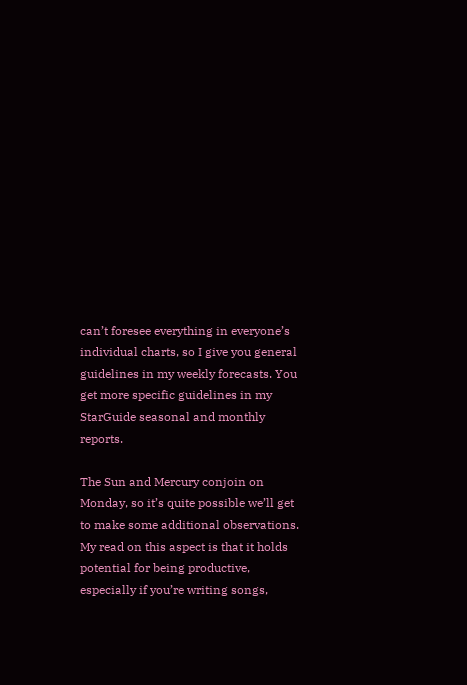can’t foresee everything in everyone’s individual charts, so I give you general guidelines in my weekly forecasts. You get more specific guidelines in my StarGuide seasonal and monthly reports.

The Sun and Mercury conjoin on Monday, so it’s quite possible we’ll get to make some additional observations. My read on this aspect is that it holds potential for being productive, especially if you’re writing songs,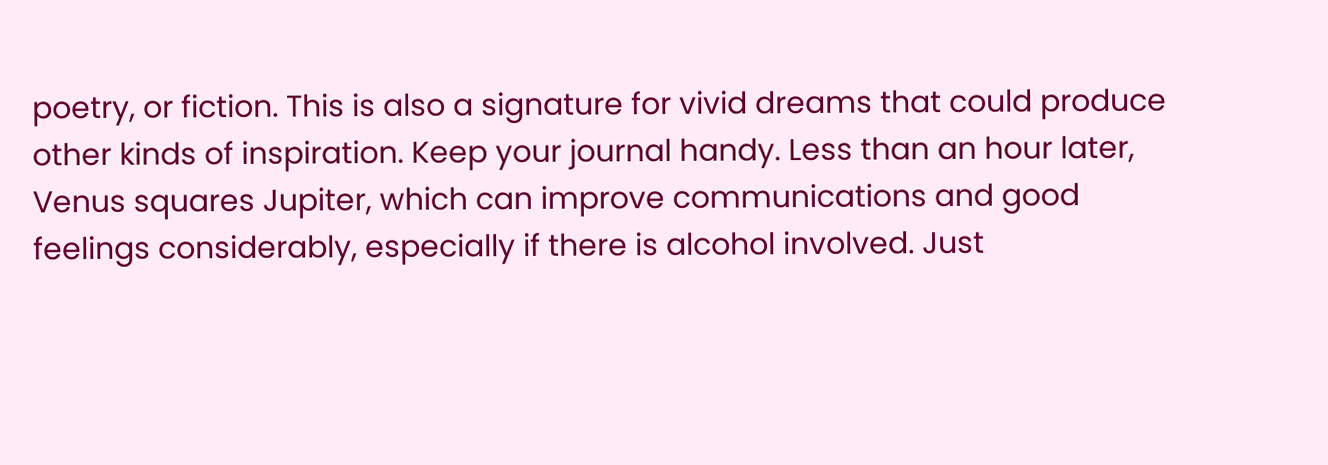poetry, or fiction. This is also a signature for vivid dreams that could produce other kinds of inspiration. Keep your journal handy. Less than an hour later, Venus squares Jupiter, which can improve communications and good feelings considerably, especially if there is alcohol involved. Just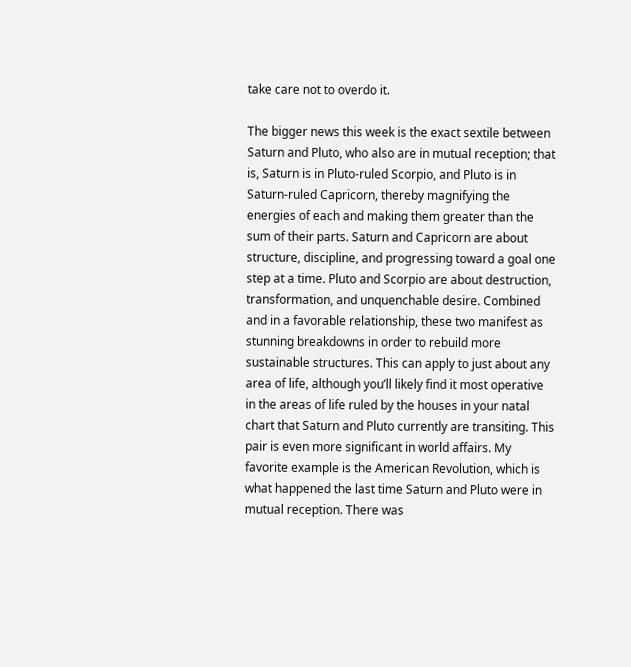take care not to overdo it.

The bigger news this week is the exact sextile between Saturn and Pluto, who also are in mutual reception; that is, Saturn is in Pluto-ruled Scorpio, and Pluto is in Saturn-ruled Capricorn, thereby magnifying the energies of each and making them greater than the sum of their parts. Saturn and Capricorn are about structure, discipline, and progressing toward a goal one step at a time. Pluto and Scorpio are about destruction, transformation, and unquenchable desire. Combined and in a favorable relationship, these two manifest as stunning breakdowns in order to rebuild more sustainable structures. This can apply to just about any area of life, although you’ll likely find it most operative in the areas of life ruled by the houses in your natal chart that Saturn and Pluto currently are transiting. This pair is even more significant in world affairs. My favorite example is the American Revolution, which is what happened the last time Saturn and Pluto were in mutual reception. There was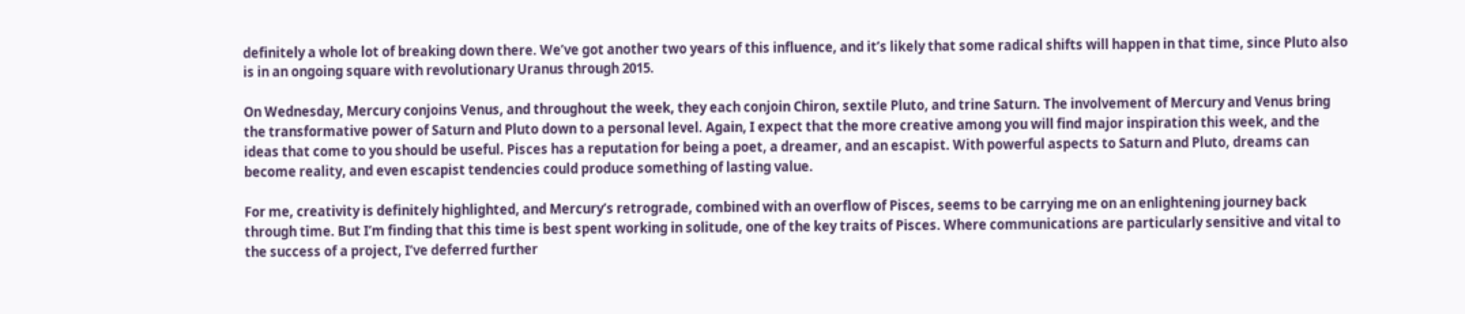definitely a whole lot of breaking down there. We’ve got another two years of this influence, and it’s likely that some radical shifts will happen in that time, since Pluto also is in an ongoing square with revolutionary Uranus through 2015.

On Wednesday, Mercury conjoins Venus, and throughout the week, they each conjoin Chiron, sextile Pluto, and trine Saturn. The involvement of Mercury and Venus bring the transformative power of Saturn and Pluto down to a personal level. Again, I expect that the more creative among you will find major inspiration this week, and the ideas that come to you should be useful. Pisces has a reputation for being a poet, a dreamer, and an escapist. With powerful aspects to Saturn and Pluto, dreams can become reality, and even escapist tendencies could produce something of lasting value.

For me, creativity is definitely highlighted, and Mercury’s retrograde, combined with an overflow of Pisces, seems to be carrying me on an enlightening journey back through time. But I’m finding that this time is best spent working in solitude, one of the key traits of Pisces. Where communications are particularly sensitive and vital to the success of a project, I’ve deferred further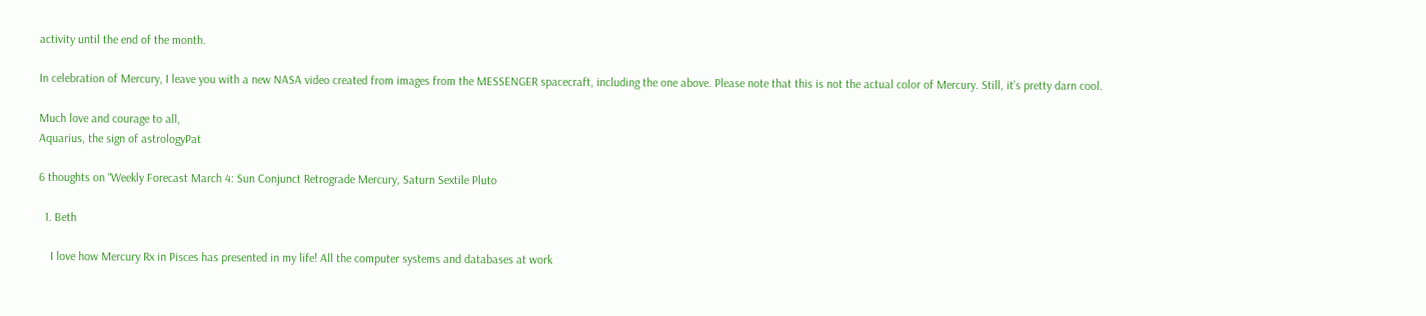activity until the end of the month.

In celebration of Mercury, I leave you with a new NASA video created from images from the MESSENGER spacecraft, including the one above. Please note that this is not the actual color of Mercury. Still, it’s pretty darn cool.

Much love and courage to all,
Aquarius, the sign of astrologyPat

6 thoughts on “Weekly Forecast March 4: Sun Conjunct Retrograde Mercury, Saturn Sextile Pluto

  1. Beth

    I love how Mercury Rx in Pisces has presented in my life! All the computer systems and databases at work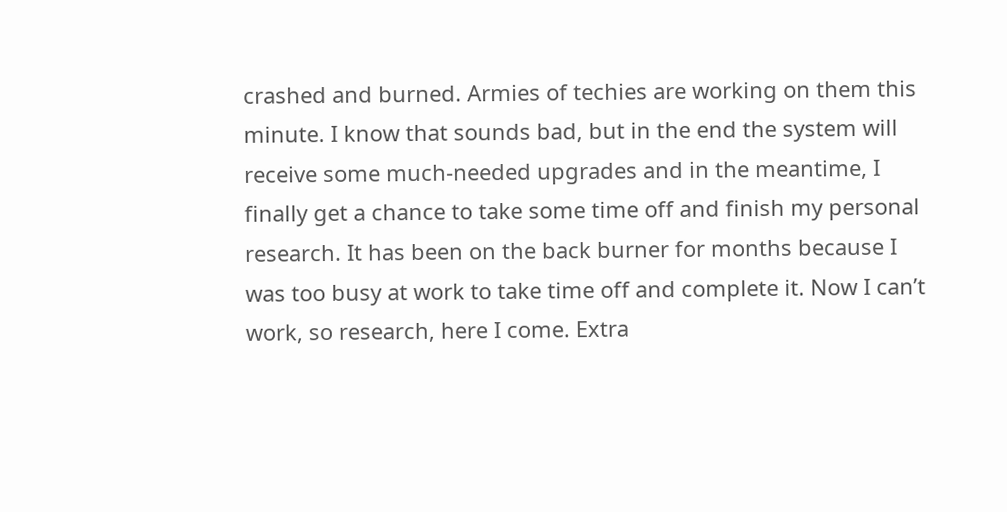crashed and burned. Armies of techies are working on them this minute. I know that sounds bad, but in the end the system will receive some much-needed upgrades and in the meantime, I finally get a chance to take some time off and finish my personal research. It has been on the back burner for months because I was too busy at work to take time off and complete it. Now I can’t work, so research, here I come. Extra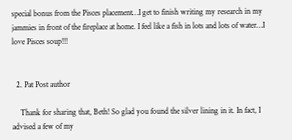special bonus from the Pisces placement…I get to finish writing my research in my jammies in front of the fireplace at home. I feel like a fish in lots and lots of water…I love Pisces soup!!!


  2. Pat Post author

    Thank for sharing that, Beth! So glad you found the silver lining in it. In fact, I advised a few of my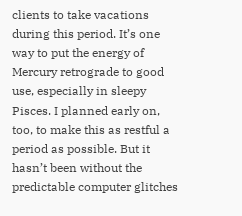clients to take vacations during this period. It’s one way to put the energy of Mercury retrograde to good use, especially in sleepy Pisces. I planned early on, too, to make this as restful a period as possible. But it hasn’t been without the predictable computer glitches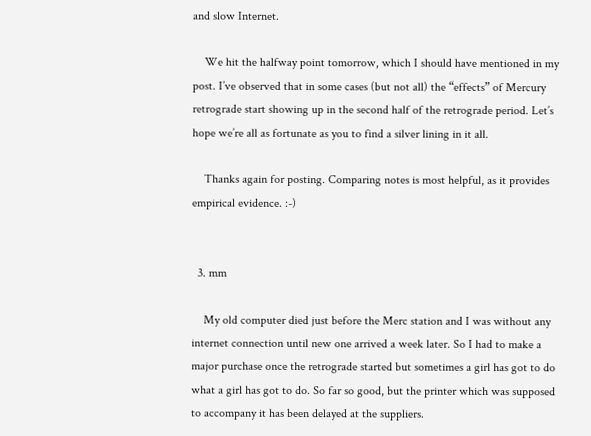and slow Internet.

    We hit the halfway point tomorrow, which I should have mentioned in my post. I’ve observed that in some cases (but not all) the “effects” of Mercury retrograde start showing up in the second half of the retrograde period. Let’s hope we’re all as fortunate as you to find a silver lining in it all.

    Thanks again for posting. Comparing notes is most helpful, as it provides empirical evidence. :-)


  3. mm

    My old computer died just before the Merc station and I was without any internet connection until new one arrived a week later. So I had to make a major purchase once the retrograde started but sometimes a girl has got to do what a girl has got to do. So far so good, but the printer which was supposed to accompany it has been delayed at the suppliers.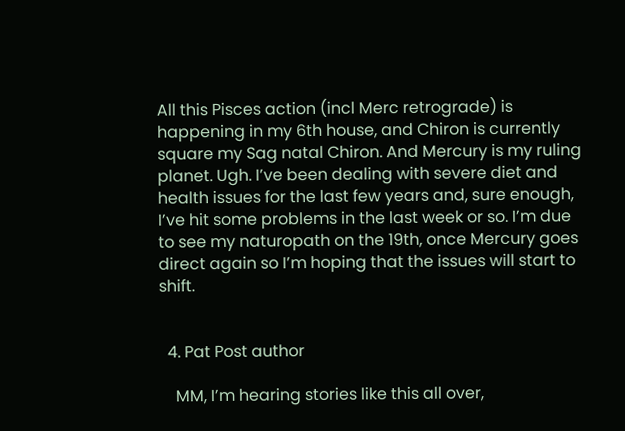All this Pisces action (incl Merc retrograde) is happening in my 6th house, and Chiron is currently square my Sag natal Chiron. And Mercury is my ruling planet. Ugh. I’ve been dealing with severe diet and health issues for the last few years and, sure enough, I’ve hit some problems in the last week or so. I’m due to see my naturopath on the 19th, once Mercury goes direct again so I’m hoping that the issues will start to shift.


  4. Pat Post author

    MM, I’m hearing stories like this all over,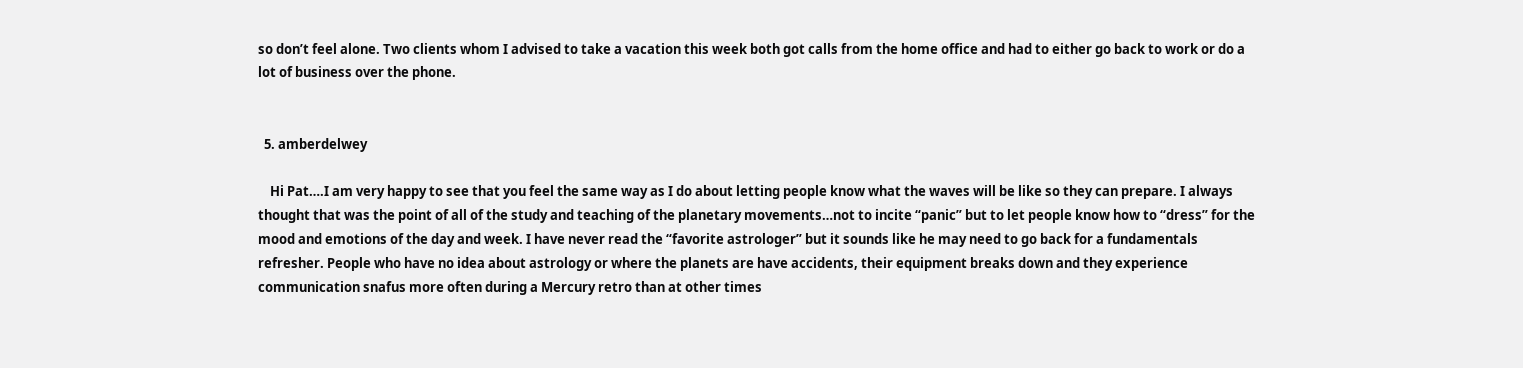so don’t feel alone. Two clients whom I advised to take a vacation this week both got calls from the home office and had to either go back to work or do a lot of business over the phone.


  5. amberdelwey

    Hi Pat….I am very happy to see that you feel the same way as I do about letting people know what the waves will be like so they can prepare. I always thought that was the point of all of the study and teaching of the planetary movements…not to incite “panic” but to let people know how to “dress” for the mood and emotions of the day and week. I have never read the “favorite astrologer” but it sounds like he may need to go back for a fundamentals refresher. People who have no idea about astrology or where the planets are have accidents, their equipment breaks down and they experience communication snafus more often during a Mercury retro than at other times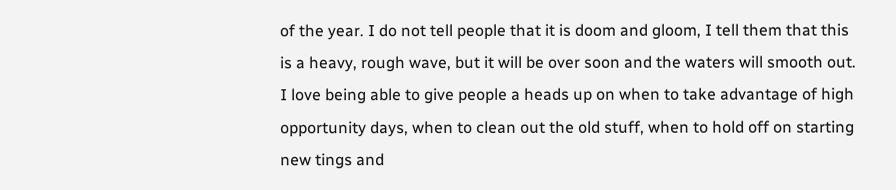of the year. I do not tell people that it is doom and gloom, I tell them that this is a heavy, rough wave, but it will be over soon and the waters will smooth out. I love being able to give people a heads up on when to take advantage of high opportunity days, when to clean out the old stuff, when to hold off on starting new tings and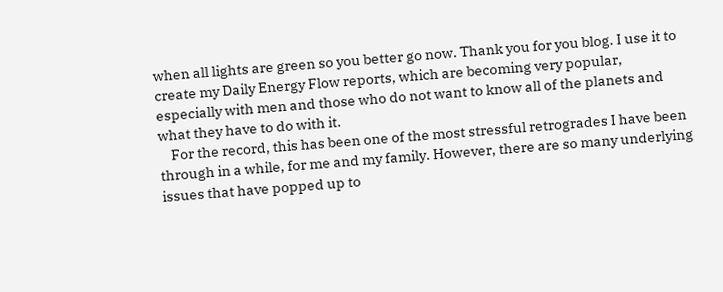when all lights are green so you better go now. Thank you for you blog. I use it to create my Daily Energy Flow reports, which are becoming very popular, especially with men and those who do not want to know all of the planets and what they have to do with it.
    For the record, this has been one of the most stressful retrogrades I have been through in a while, for me and my family. However, there are so many underlying issues that have popped up to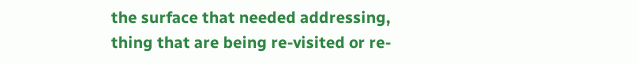the surface that needed addressing, thing that are being re-visited or re-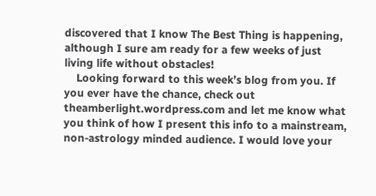discovered that I know The Best Thing is happening, although I sure am ready for a few weeks of just living life without obstacles!
    Looking forward to this week’s blog from you. If you ever have the chance, check out theamberlight.wordpress.com and let me know what you think of how I present this info to a mainstream, non-astrology minded audience. I would love your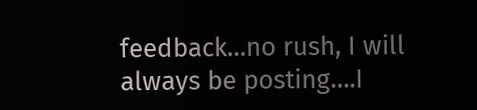feedback…no rush, I will always be posting….I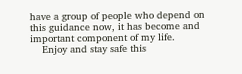have a group of people who depend on this guidance now, it has become and important component of my life.
    Enjoy and stay safe this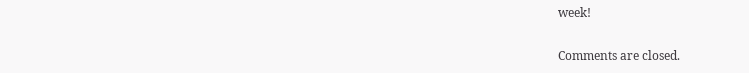week!


Comments are closed.